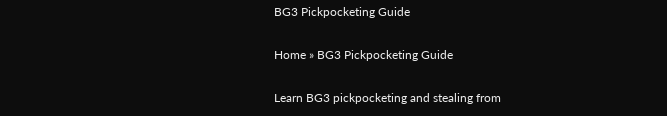BG3 Pickpocketing Guide

Home » BG3 Pickpocketing Guide

Learn BG3 pickpocketing and stealing from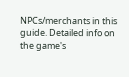NPCs/merchants in this guide. Detailed info on the game's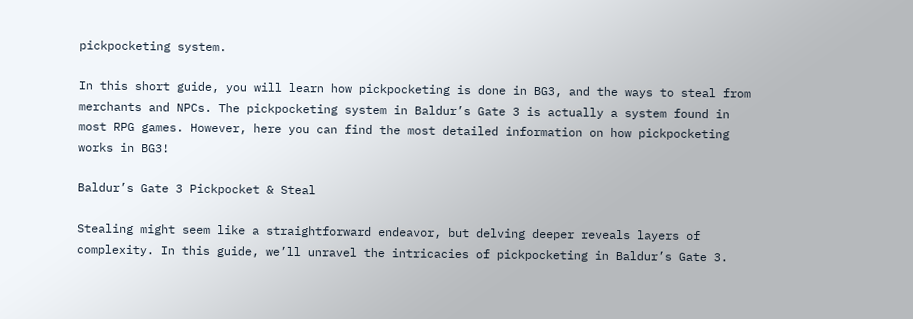pickpocketing system.

In this short guide, you will learn how pickpocketing is done in BG3, and the ways to steal from merchants and NPCs. The pickpocketing system in Baldur’s Gate 3 is actually a system found in most RPG games. However, here you can find the most detailed information on how pickpocketing works in BG3!

Baldur’s Gate 3 Pickpocket & Steal

Stealing might seem like a straightforward endeavor, but delving deeper reveals layers of complexity. In this guide, we’ll unravel the intricacies of pickpocketing in Baldur’s Gate 3.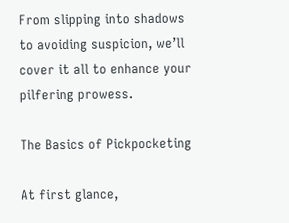From slipping into shadows to avoiding suspicion, we’ll cover it all to enhance your pilfering prowess.

The Basics of Pickpocketing

At first glance,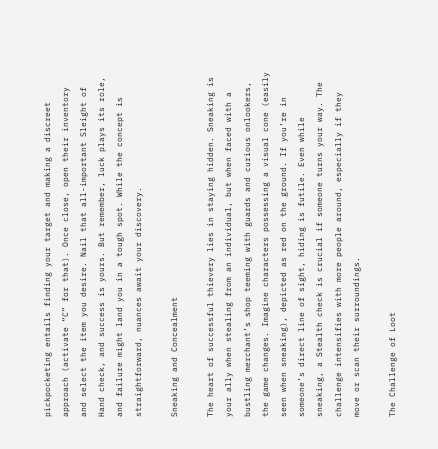pickpocketing entails finding your target and making a discreet approach (activate “C” for that). Once close, open their inventory and select the item you desire. Nail that all-important Sleight of Hand check, and success is yours. But remember, luck plays its role, and failure might land you in a tough spot. While the concept is straightforward, nuances await your discovery.

Sneaking and Concealment

The heart of successful thievery lies in staying hidden. Sneaking is your ally when stealing from an individual, but when faced with a bustling merchant’s shop teeming with guards and curious onlookers, the game changes. Imagine characters possessing a visual cone (easily seen when sneaking), depicted as red on the ground. If you’re in someone’s direct line of sight, hiding is futile. Even while sneaking, a Stealth check is crucial if someone turns your way. The challenge intensifies with more people around, especially if they move or scan their surroundings.

The Challenge of Loot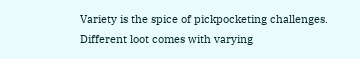Variety is the spice of pickpocketing challenges. Different loot comes with varying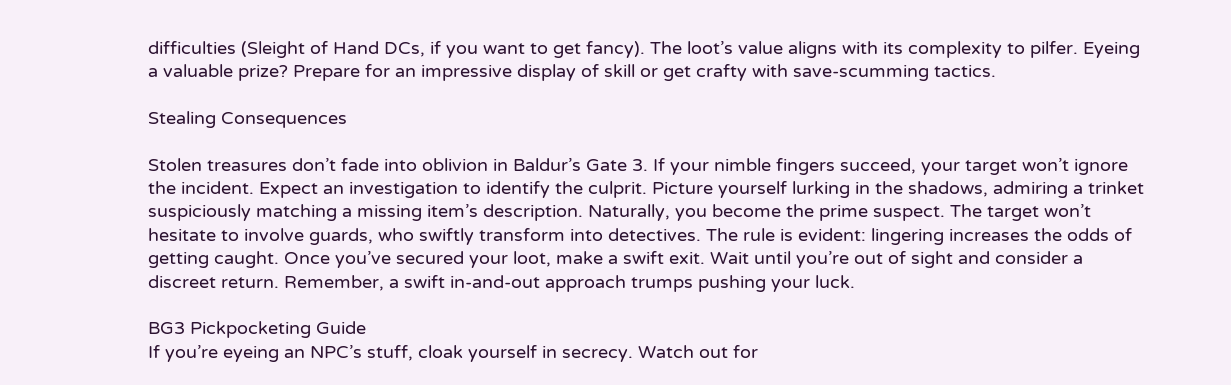difficulties (Sleight of Hand DCs, if you want to get fancy). The loot’s value aligns with its complexity to pilfer. Eyeing a valuable prize? Prepare for an impressive display of skill or get crafty with save-scumming tactics.

Stealing Consequences

Stolen treasures don’t fade into oblivion in Baldur’s Gate 3. If your nimble fingers succeed, your target won’t ignore the incident. Expect an investigation to identify the culprit. Picture yourself lurking in the shadows, admiring a trinket suspiciously matching a missing item’s description. Naturally, you become the prime suspect. The target won’t hesitate to involve guards, who swiftly transform into detectives. The rule is evident: lingering increases the odds of getting caught. Once you’ve secured your loot, make a swift exit. Wait until you’re out of sight and consider a discreet return. Remember, a swift in-and-out approach trumps pushing your luck.

BG3 Pickpocketing Guide
If you’re eyeing an NPC’s stuff, cloak yourself in secrecy. Watch out for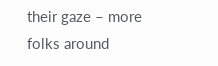their gaze – more folks around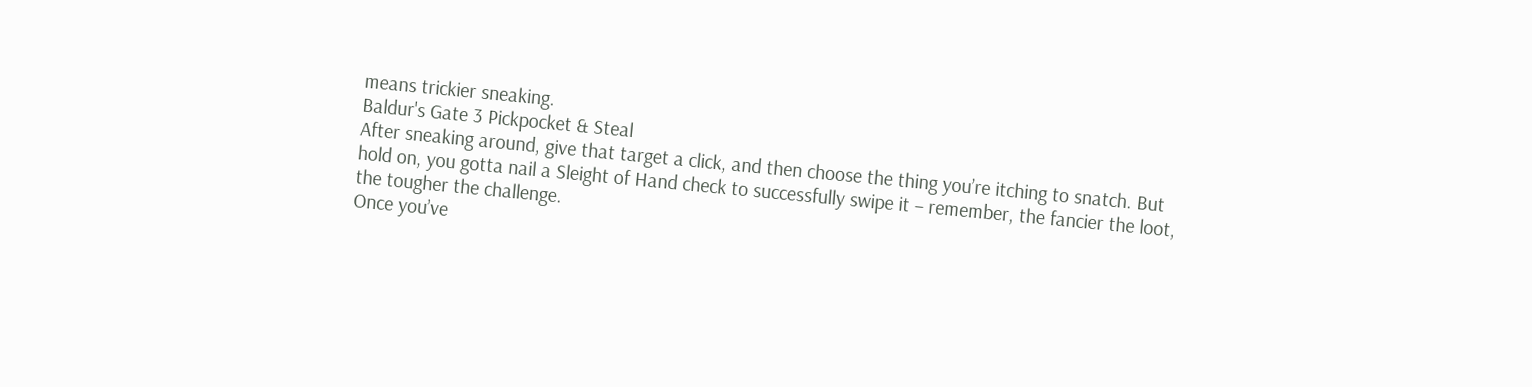means trickier sneaking.
Baldur's Gate 3 Pickpocket & Steal
After sneaking around, give that target a click, and then choose the thing you’re itching to snatch. But hold on, you gotta nail a Sleight of Hand check to successfully swipe it – remember, the fancier the loot, the tougher the challenge.
Once you’ve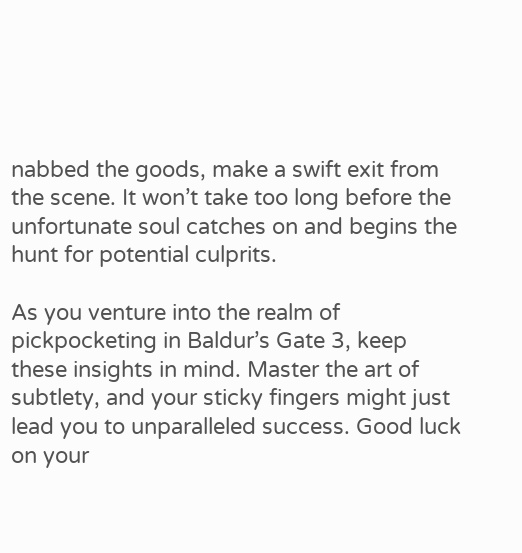nabbed the goods, make a swift exit from the scene. It won’t take too long before the unfortunate soul catches on and begins the hunt for potential culprits.

As you venture into the realm of pickpocketing in Baldur’s Gate 3, keep these insights in mind. Master the art of subtlety, and your sticky fingers might just lead you to unparalleled success. Good luck on your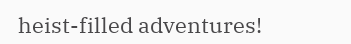heist-filled adventures!